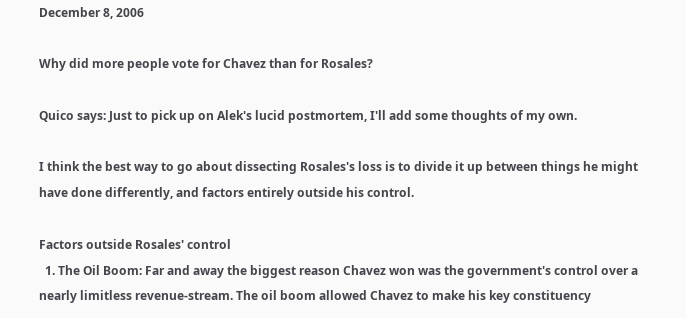December 8, 2006

Why did more people vote for Chavez than for Rosales?

Quico says: Just to pick up on Alek's lucid postmortem, I'll add some thoughts of my own.

I think the best way to go about dissecting Rosales's loss is to divide it up between things he might have done differently, and factors entirely outside his control.

Factors outside Rosales' control
  1. The Oil Boom: Far and away the biggest reason Chavez won was the government's control over a nearly limitless revenue-stream. The oil boom allowed Chavez to make his key constituency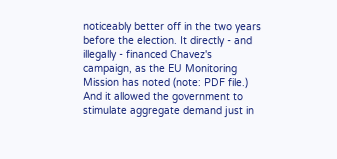noticeably better off in the two years before the election. It directly - and illegally - financed Chavez's campaign, as the EU Monitoring Mission has noted (note: PDF file.) And it allowed the government to stimulate aggregate demand just in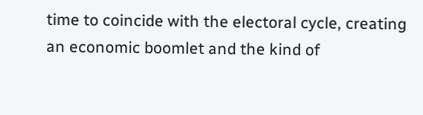time to coincide with the electoral cycle, creating an economic boomlet and the kind of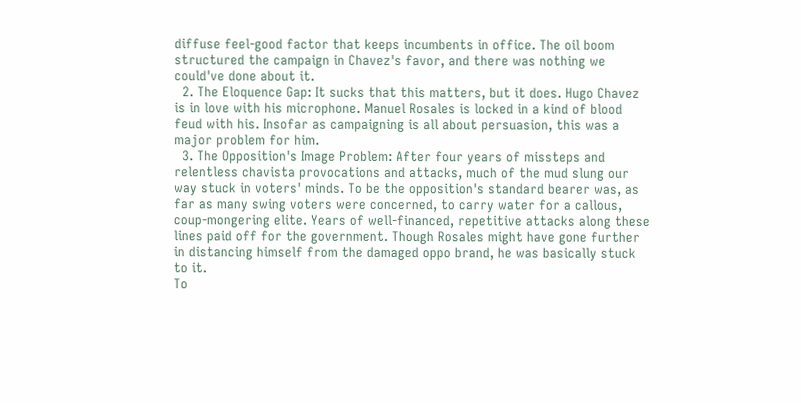diffuse feel-good factor that keeps incumbents in office. The oil boom structured the campaign in Chavez's favor, and there was nothing we could've done about it.
  2. The Eloquence Gap: It sucks that this matters, but it does. Hugo Chavez is in love with his microphone. Manuel Rosales is locked in a kind of blood feud with his. Insofar as campaigning is all about persuasion, this was a major problem for him.
  3. The Opposition's Image Problem: After four years of missteps and relentless chavista provocations and attacks, much of the mud slung our way stuck in voters' minds. To be the opposition's standard bearer was, as far as many swing voters were concerned, to carry water for a callous, coup-mongering elite. Years of well-financed, repetitive attacks along these lines paid off for the government. Though Rosales might have gone further in distancing himself from the damaged oppo brand, he was basically stuck to it.
To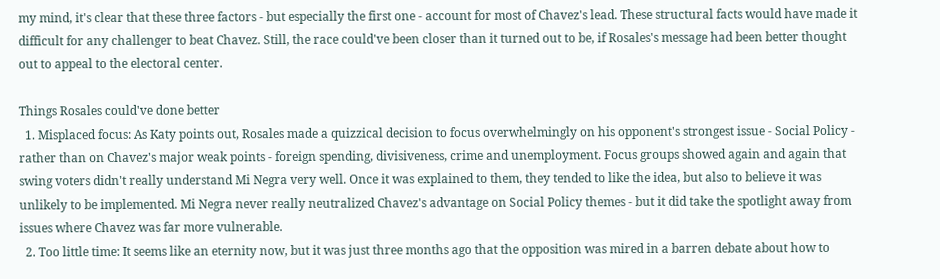my mind, it's clear that these three factors - but especially the first one - account for most of Chavez's lead. These structural facts would have made it difficult for any challenger to beat Chavez. Still, the race could've been closer than it turned out to be, if Rosales's message had been better thought out to appeal to the electoral center.

Things Rosales could've done better
  1. Misplaced focus: As Katy points out, Rosales made a quizzical decision to focus overwhelmingly on his opponent's strongest issue - Social Policy - rather than on Chavez's major weak points - foreign spending, divisiveness, crime and unemployment. Focus groups showed again and again that swing voters didn't really understand Mi Negra very well. Once it was explained to them, they tended to like the idea, but also to believe it was unlikely to be implemented. Mi Negra never really neutralized Chavez's advantage on Social Policy themes - but it did take the spotlight away from issues where Chavez was far more vulnerable.
  2. Too little time: It seems like an eternity now, but it was just three months ago that the opposition was mired in a barren debate about how to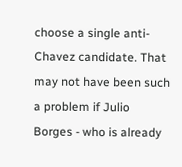choose a single anti-Chavez candidate. That may not have been such a problem if Julio Borges - who is already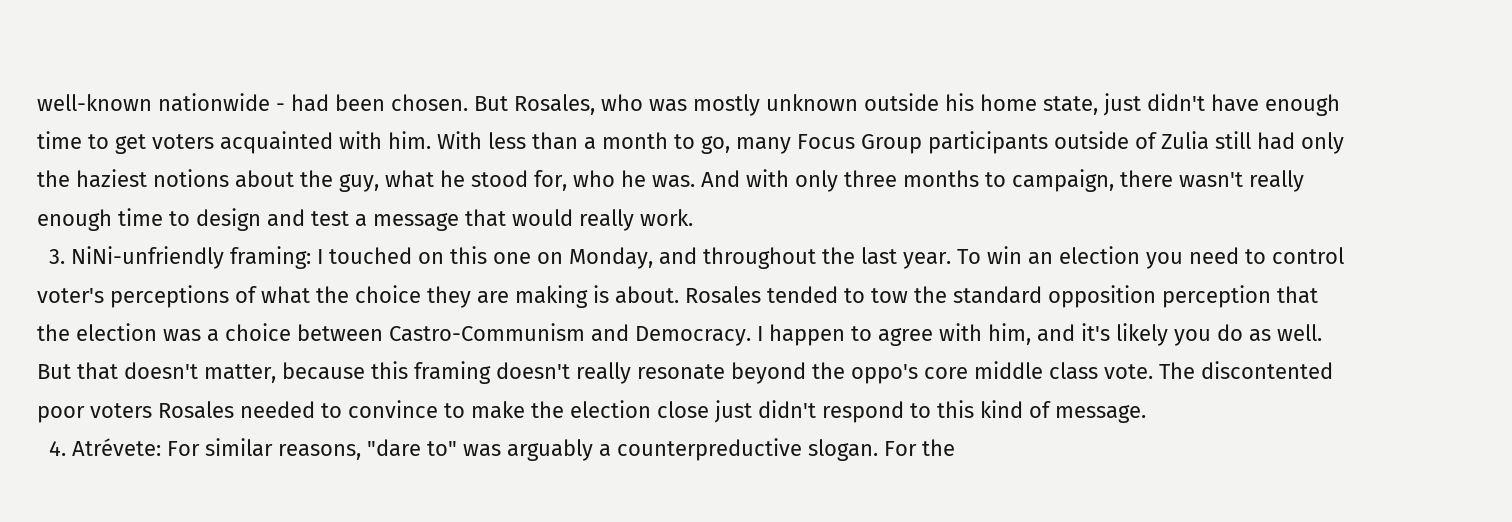well-known nationwide - had been chosen. But Rosales, who was mostly unknown outside his home state, just didn't have enough time to get voters acquainted with him. With less than a month to go, many Focus Group participants outside of Zulia still had only the haziest notions about the guy, what he stood for, who he was. And with only three months to campaign, there wasn't really enough time to design and test a message that would really work.
  3. NiNi-unfriendly framing: I touched on this one on Monday, and throughout the last year. To win an election you need to control voter's perceptions of what the choice they are making is about. Rosales tended to tow the standard opposition perception that the election was a choice between Castro-Communism and Democracy. I happen to agree with him, and it's likely you do as well. But that doesn't matter, because this framing doesn't really resonate beyond the oppo's core middle class vote. The discontented poor voters Rosales needed to convince to make the election close just didn't respond to this kind of message.
  4. Atrévete: For similar reasons, "dare to" was arguably a counterpreductive slogan. For the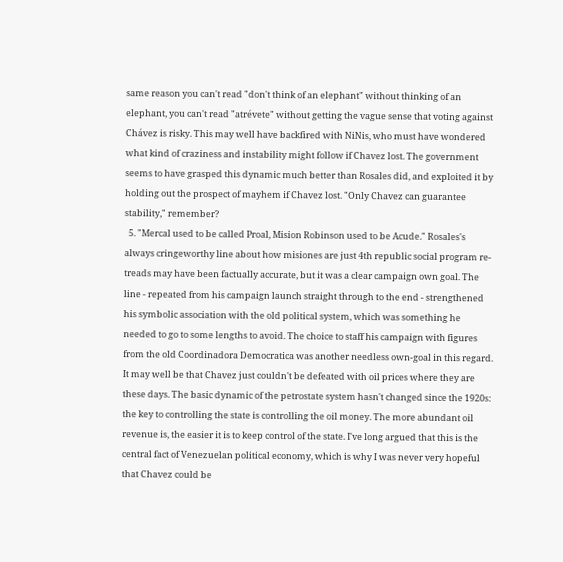same reason you can't read "don't think of an elephant" without thinking of an elephant, you can't read "atrévete" without getting the vague sense that voting against Chávez is risky. This may well have backfired with NiNis, who must have wondered what kind of craziness and instability might follow if Chavez lost. The government seems to have grasped this dynamic much better than Rosales did, and exploited it by holding out the prospect of mayhem if Chavez lost. "Only Chavez can guarantee stability," remember?
  5. "Mercal used to be called Proal, Mision Robinson used to be Acude." Rosales's always cringeworthy line about how misiones are just 4th republic social program re-treads may have been factually accurate, but it was a clear campaign own goal. The line - repeated from his campaign launch straight through to the end - strengthened his symbolic association with the old political system, which was something he needed to go to some lengths to avoid. The choice to staff his campaign with figures from the old Coordinadora Democratica was another needless own-goal in this regard.
It may well be that Chavez just couldn't be defeated with oil prices where they are these days. The basic dynamic of the petrostate system hasn't changed since the 1920s: the key to controlling the state is controlling the oil money. The more abundant oil revenue is, the easier it is to keep control of the state. I've long argued that this is the central fact of Venezuelan political economy, which is why I was never very hopeful that Chavez could be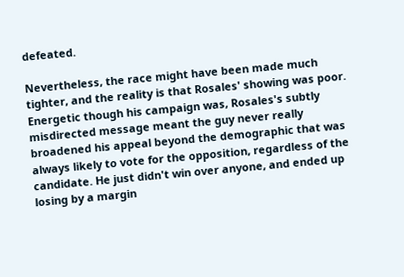defeated.

Nevertheless, the race might have been made much tighter, and the reality is that Rosales' showing was poor. Energetic though his campaign was, Rosales's subtly misdirected message meant the guy never really broadened his appeal beyond the demographic that was always likely to vote for the opposition, regardless of the candidate. He just didn't win over anyone, and ended up losing by a margin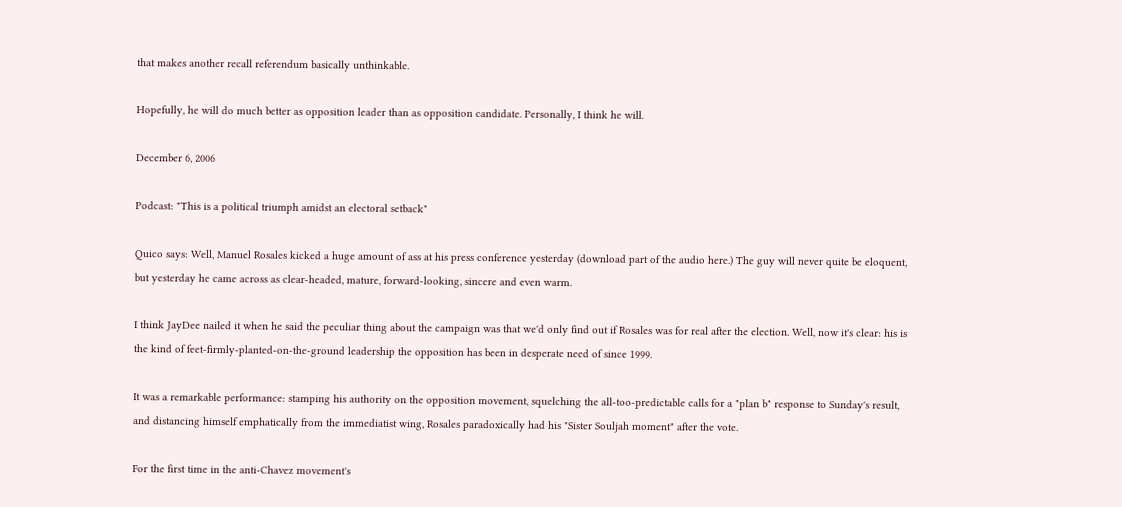that makes another recall referendum basically unthinkable.

Hopefully, he will do much better as opposition leader than as opposition candidate. Personally, I think he will.

December 6, 2006

Podcast: "This is a political triumph amidst an electoral setback"

Quico says: Well, Manuel Rosales kicked a huge amount of ass at his press conference yesterday (download part of the audio here.) The guy will never quite be eloquent, but yesterday he came across as clear-headed, mature, forward-looking, sincere and even warm.

I think JayDee nailed it when he said the peculiar thing about the campaign was that we'd only find out if Rosales was for real after the election. Well, now it's clear: his is the kind of feet-firmly-planted-on-the-ground leadership the opposition has been in desperate need of since 1999.

It was a remarkable performance: stamping his authority on the opposition movement, squelching the all-too-predictable calls for a "plan b" response to Sunday's result, and distancing himself emphatically from the immediatist wing, Rosales paradoxically had his "Sister Souljah moment" after the vote.

For the first time in the anti-Chavez movement's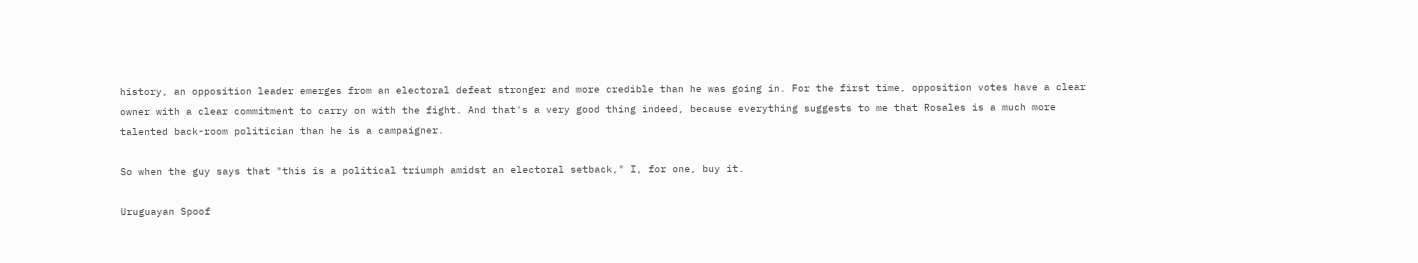history, an opposition leader emerges from an electoral defeat stronger and more credible than he was going in. For the first time, opposition votes have a clear owner with a clear commitment to carry on with the fight. And that's a very good thing indeed, because everything suggests to me that Rosales is a much more talented back-room politician than he is a campaigner.

So when the guy says that "this is a political triumph amidst an electoral setback," I, for one, buy it.

Uruguayan Spoof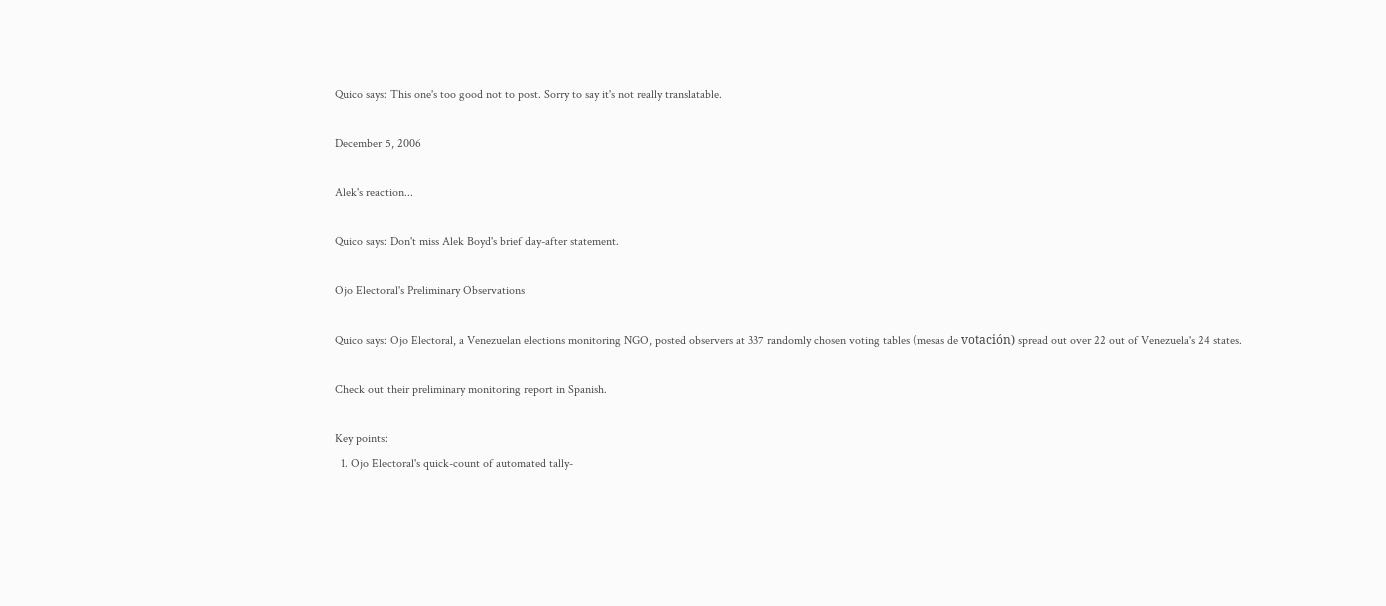Quico says: This one's too good not to post. Sorry to say it's not really translatable.

December 5, 2006

Alek's reaction...

Quico says: Don't miss Alek Boyd's brief day-after statement.

Ojo Electoral's Preliminary Observations

Quico says: Ojo Electoral, a Venezuelan elections monitoring NGO, posted observers at 337 randomly chosen voting tables (mesas de votación) spread out over 22 out of Venezuela's 24 states.

Check out their preliminary monitoring report in Spanish.

Key points:
  1. Ojo Electoral's quick-count of automated tally-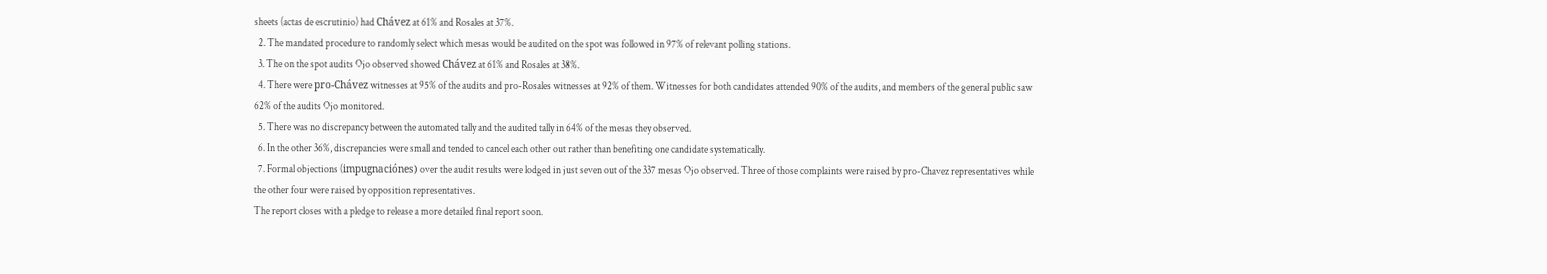sheets (actas de escrutinio) had Chávez at 61% and Rosales at 37%.
  2. The mandated procedure to randomly select which mesas would be audited on the spot was followed in 97% of relevant polling stations.
  3. The on the spot audits Ojo observed showed Chávez at 61% and Rosales at 38%.
  4. There were pro-Chávez witnesses at 95% of the audits and pro-Rosales witnesses at 92% of them. Witnesses for both candidates attended 90% of the audits, and members of the general public saw 62% of the audits Ojo monitored.
  5. There was no discrepancy between the automated tally and the audited tally in 64% of the mesas they observed.
  6. In the other 36%, discrepancies were small and tended to cancel each other out rather than benefiting one candidate systematically.
  7. Formal objections (impugnaciónes) over the audit results were lodged in just seven out of the 337 mesas Ojo observed. Three of those complaints were raised by pro-Chavez representatives while the other four were raised by opposition representatives.
The report closes with a pledge to release a more detailed final report soon.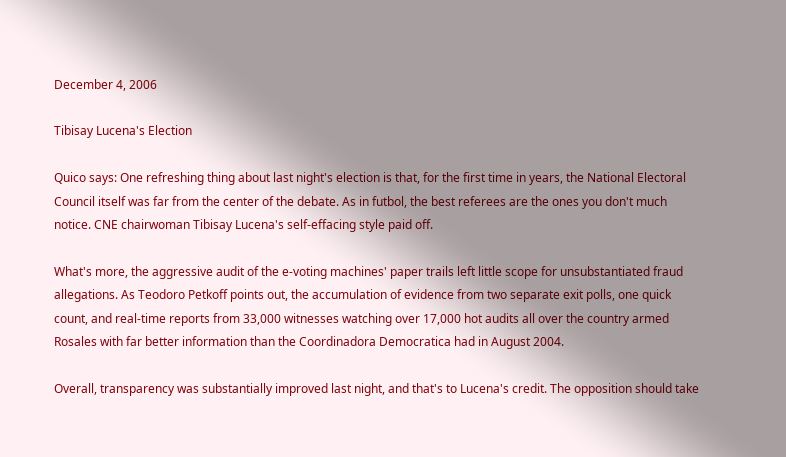December 4, 2006

Tibisay Lucena's Election

Quico says: One refreshing thing about last night's election is that, for the first time in years, the National Electoral Council itself was far from the center of the debate. As in futbol, the best referees are the ones you don't much notice. CNE chairwoman Tibisay Lucena's self-effacing style paid off.

What's more, the aggressive audit of the e-voting machines' paper trails left little scope for unsubstantiated fraud allegations. As Teodoro Petkoff points out, the accumulation of evidence from two separate exit polls, one quick count, and real-time reports from 33,000 witnesses watching over 17,000 hot audits all over the country armed Rosales with far better information than the Coordinadora Democratica had in August 2004.

Overall, transparency was substantially improved last night, and that's to Lucena's credit. The opposition should take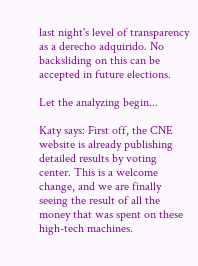last night's level of transparency as a derecho adquirido. No backsliding on this can be accepted in future elections.

Let the analyzing begin...

Katy says: First off, the CNE website is already publishing detailed results by voting center. This is a welcome change, and we are finally seeing the result of all the money that was spent on these high-tech machines.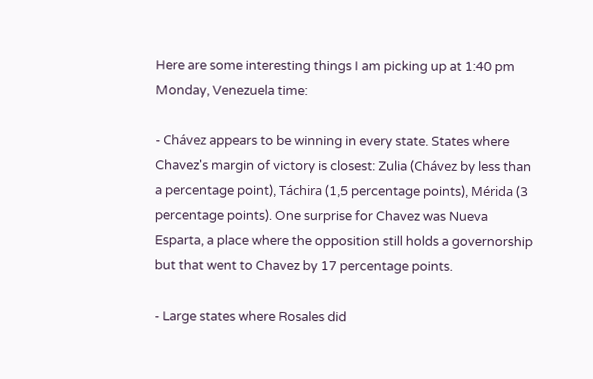Here are some interesting things I am picking up at 1:40 pm Monday, Venezuela time:

- Chávez appears to be winning in every state. States where Chavez's margin of victory is closest: Zulia (Chávez by less than a percentage point), Táchira (1,5 percentage points), Mérida (3 percentage points). One surprise for Chavez was Nueva Esparta, a place where the opposition still holds a governorship but that went to Chavez by 17 percentage points.

- Large states where Rosales did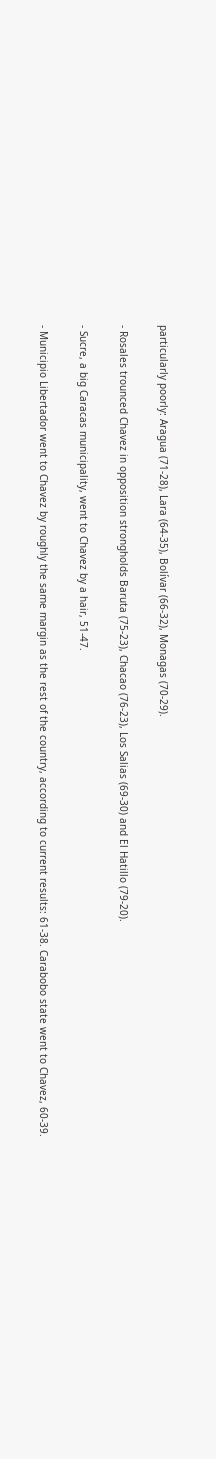particularly poorly: Aragua (71-28), Lara (64-35), Bolívar (66-32), Monagas (70-29).

- Rosales trounced Chavez in opposition strongholds Baruta (75-23), Chacao (76-23), Los Salias (69-30) and El Hatillo (79-20).

- Sucre, a big Caracas municipality, went to Chavez by a hair, 51-47.

- Municipio Libertador went to Chavez by roughly the same margin as the rest of the country, according to current results: 61-38. Carabobo state went to Chavez, 60-39.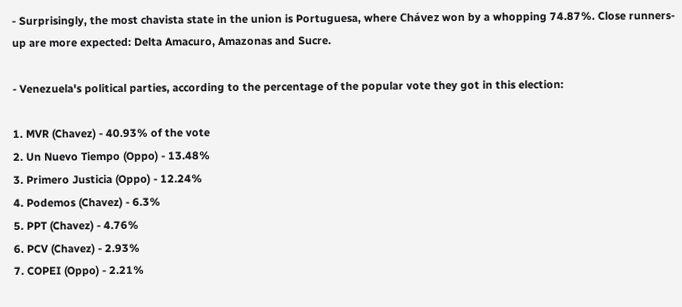- Surprisingly, the most chavista state in the union is Portuguesa, where Chávez won by a whopping 74.87%. Close runners-up are more expected: Delta Amacuro, Amazonas and Sucre.

- Venezuela's political parties, according to the percentage of the popular vote they got in this election:

1. MVR (Chavez) - 40.93% of the vote
2. Un Nuevo Tiempo (Oppo) - 13.48%
3. Primero Justicia (Oppo) - 12.24%
4. Podemos (Chavez) - 6.3%
5. PPT (Chavez) - 4.76%
6. PCV (Chavez) - 2.93%
7. COPEI (Oppo) - 2.21%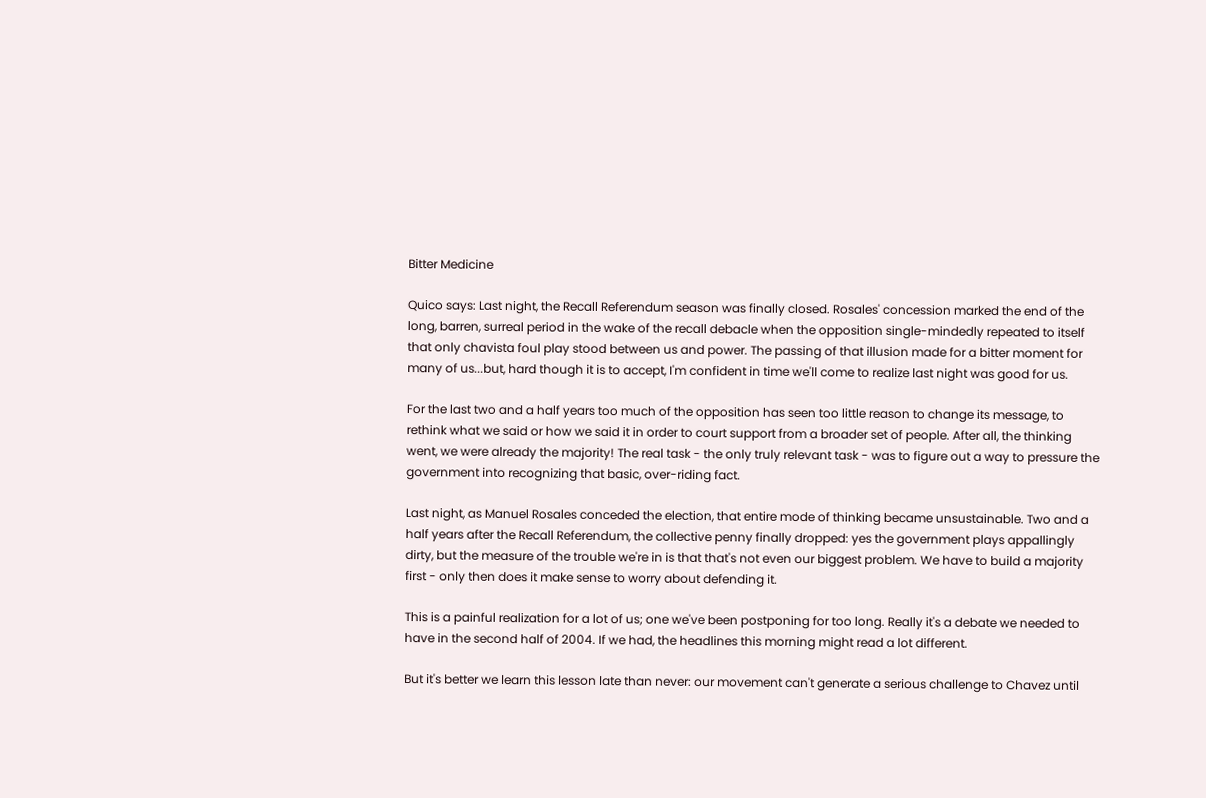Bitter Medicine

Quico says: Last night, the Recall Referendum season was finally closed. Rosales' concession marked the end of the long, barren, surreal period in the wake of the recall debacle when the opposition single-mindedly repeated to itself that only chavista foul play stood between us and power. The passing of that illusion made for a bitter moment for many of us...but, hard though it is to accept, I'm confident in time we'll come to realize last night was good for us.

For the last two and a half years too much of the opposition has seen too little reason to change its message, to rethink what we said or how we said it in order to court support from a broader set of people. After all, the thinking went, we were already the majority! The real task - the only truly relevant task - was to figure out a way to pressure the government into recognizing that basic, over-riding fact.

Last night, as Manuel Rosales conceded the election, that entire mode of thinking became unsustainable. Two and a half years after the Recall Referendum, the collective penny finally dropped: yes the government plays appallingly dirty, but the measure of the trouble we're in is that that's not even our biggest problem. We have to build a majority first - only then does it make sense to worry about defending it.

This is a painful realization for a lot of us; one we've been postponing for too long. Really it's a debate we needed to have in the second half of 2004. If we had, the headlines this morning might read a lot different.

But it's better we learn this lesson late than never: our movement can't generate a serious challenge to Chavez until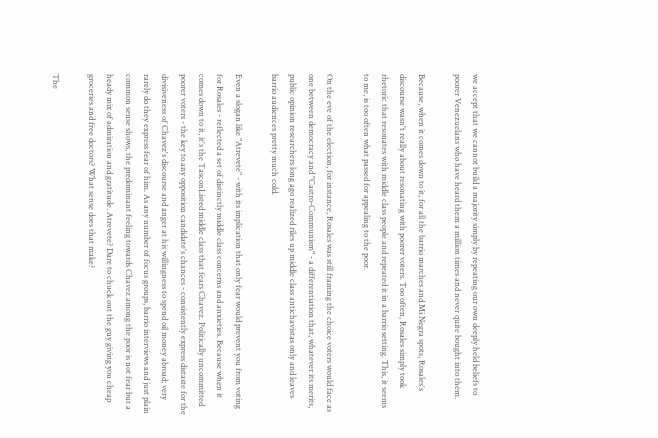we accept that we cannot build a majority simply by repeating our own deeply held beliefs to poorer Venezuelans who have heard them a million times and never quite bought into them.

Because, when it comes down to it, for all the barrio marches and Mi Negra spots, Rosales's discourse wasn't really about resonating with poorer voters. Too often, Rosales simply took rhetoric that resonates with middle class people and repeated it in a barrio setting. This, it seems to me, is too often what passed for appealing to the poor.

On the eve of the election, for instance, Rosales was still framing the choice voters would face as one between democracy and "Castro-Communism" - a differentiation that, whatever its merits, public opinion researchers long ago realized riles up middle class antichavistas only and leaves barrio audiences pretty much cold.

Even a slogan like "Atrevete" - with its implication that only fear would prevent you from voting for Rosales - reflected a set of distinctly middle class concerns and anxieties. Because when it comes down to it, it's the TasconListed middle class that fears Chavez. Politically uncommitted poorer voters - the key to any opposition candidate's chances - consistently express distaste for the divisiveness of Chavez's discourse and anger at his willingness to spend oil money abroad; very rarely do they express fear of him. As any number of focus groups, barrio interviews and just plain common sense shows, the predominant feeling towards Chavez among the poor is not fear but a heady mix of admiration and gratitude. Atrevete? Dare to chuck out the guy giving you cheap groceries and free doctors? What sense does that make?

The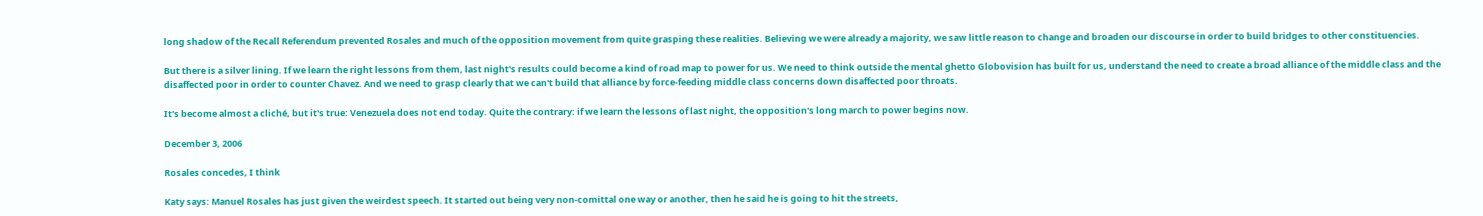long shadow of the Recall Referendum prevented Rosales and much of the opposition movement from quite grasping these realities. Believing we were already a majority, we saw little reason to change and broaden our discourse in order to build bridges to other constituencies.

But there is a silver lining. If we learn the right lessons from them, last night's results could become a kind of road map to power for us. We need to think outside the mental ghetto Globovision has built for us, understand the need to create a broad alliance of the middle class and the disaffected poor in order to counter Chavez. And we need to grasp clearly that we can't build that alliance by force-feeding middle class concerns down disaffected poor throats.

It's become almost a cliché, but it's true: Venezuela does not end today. Quite the contrary: if we learn the lessons of last night, the opposition's long march to power begins now.

December 3, 2006

Rosales concedes, I think

Katy says: Manuel Rosales has just given the weirdest speech. It started out being very non-comittal one way or another, then he said he is going to hit the streets,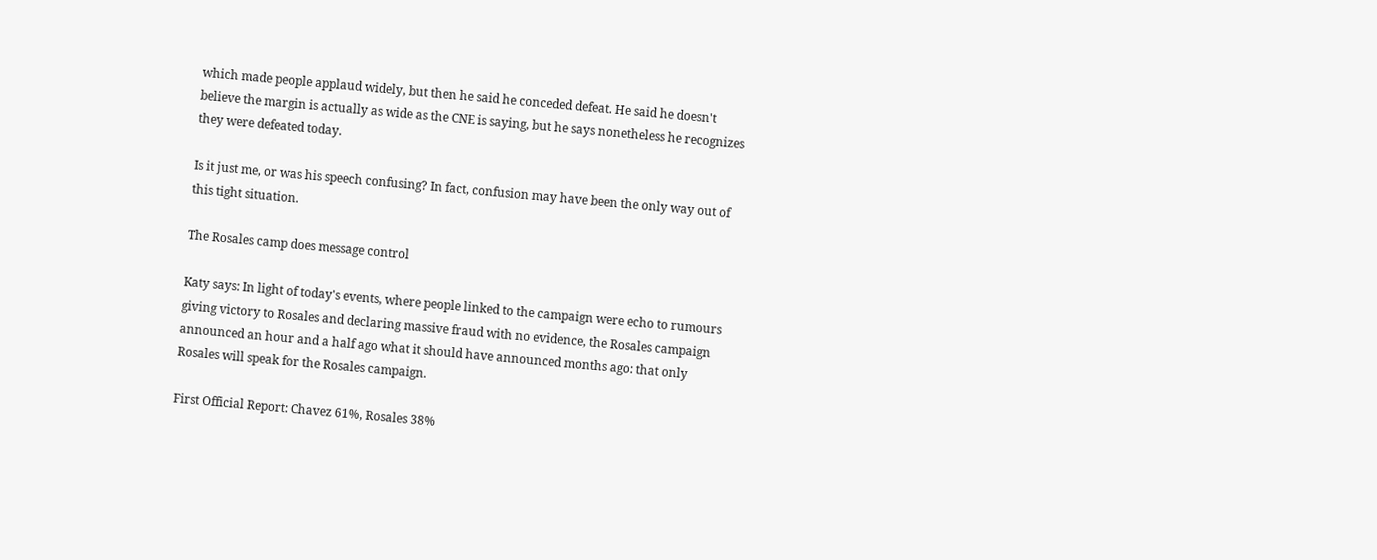which made people applaud widely, but then he said he conceded defeat. He said he doesn't believe the margin is actually as wide as the CNE is saying, but he says nonetheless he recognizes they were defeated today.

Is it just me, or was his speech confusing? In fact, confusion may have been the only way out of this tight situation.

The Rosales camp does message control

Katy says: In light of today's events, where people linked to the campaign were echo to rumours giving victory to Rosales and declaring massive fraud with no evidence, the Rosales campaign announced an hour and a half ago what it should have announced months ago: that only Rosales will speak for the Rosales campaign.

First Official Report: Chavez 61%, Rosales 38%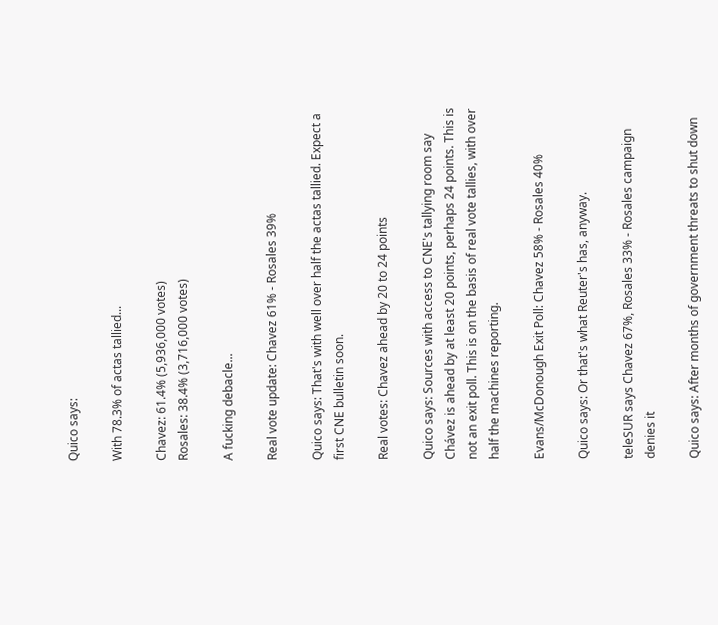Quico says:

With 78.3% of actas tallied...

Chavez: 61.4% (5,936,000 votes)
Rosales: 38.4% (3,716,000 votes)

A fucking debacle...

Real vote update: Chavez 61% - Rosales 39%

Quico says: That's with well over half the actas tallied. Expect a first CNE bulletin soon.

Real votes: Chavez ahead by 20 to 24 points

Quico says: Sources with access to CNE's tallying room say Chávez is ahead by at least 20 points, perhaps 24 points. This is not an exit poll. This is on the basis of real vote tallies, with over half the machines reporting.

Evans/McDonough Exit Poll: Chavez 58% - Rosales 40%

Quico says: Or that's what Reuter's has, anyway.

teleSUR says Chavez 67%, Rosales 33% - Rosales campaign denies it

Quico says: After months of government threats to shut down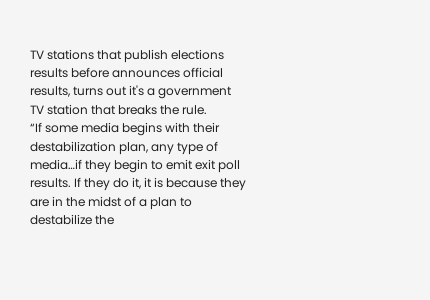TV stations that publish elections results before announces official results, turns out it's a government TV station that breaks the rule.
“If some media begins with their destabilization plan, any type of media…if they begin to emit exit poll results. If they do it, it is because they are in the midst of a plan to destabilize the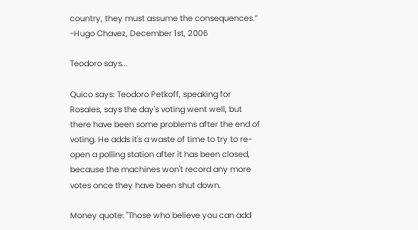country, they must assume the consequences.”
-Hugo Chavez, December 1st, 2006

Teodoro says...

Quico says: Teodoro Petkoff, speaking for Rosales, says the day's voting went well, but there have been some problems after the end of voting. He adds it's a waste of time to try to re-open a polling station after it has been closed, because the machines won't record any more votes once they have been shut down.

Money quote: "Those who believe you can add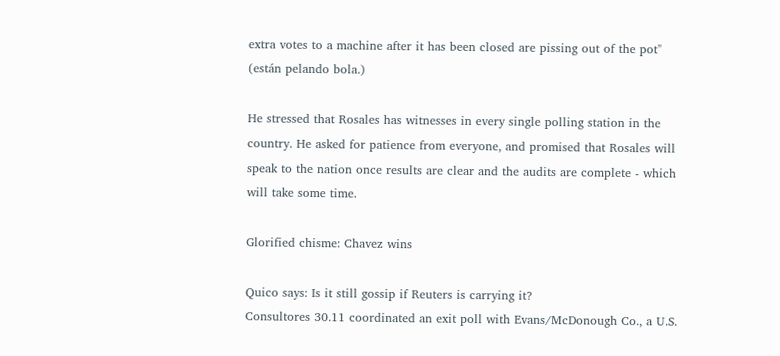extra votes to a machine after it has been closed are pissing out of the pot" (están pelando bola.)

He stressed that Rosales has witnesses in every single polling station in the country. He asked for patience from everyone, and promised that Rosales will speak to the nation once results are clear and the audits are complete - which will take some time.

Glorified chisme: Chavez wins

Quico says: Is it still gossip if Reuters is carrying it?
Consultores 30.11 coordinated an exit poll with Evans/McDonough Co., a U.S.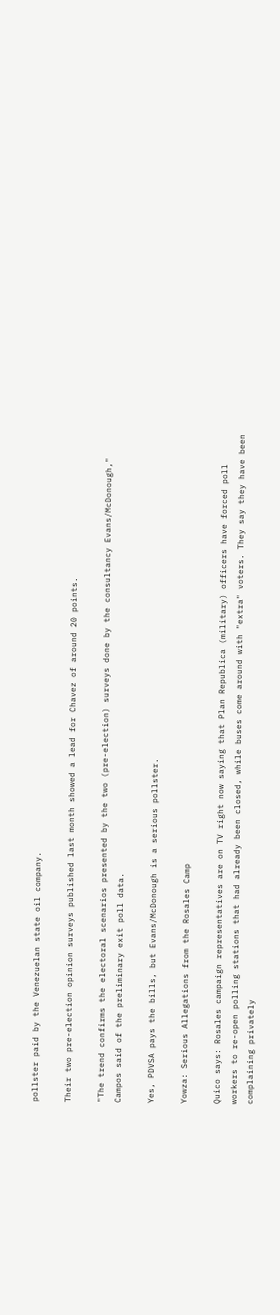pollster paid by the Venezuelan state oil company.

Their two pre-election opinion surveys published last month showed a lead for Chavez of around 20 points.

"The trend confirms the electoral scenarios presented by the two (pre-election) surveys done by the consultancy Evans/McDonough," Campos said of the preliminary exit poll data.

Yes, PDVSA pays the bills, but Evans/McDonough is a serious pollster.

Yowza: Serious Allegations from the Rosales Camp

Quico says: Rosales campaign representatives are on TV right now saying that Plan Republica (military) officers have forced poll workers to re-open polling stations that had already been closed, while buses come around with "extra" voters. They say they have been complaining privately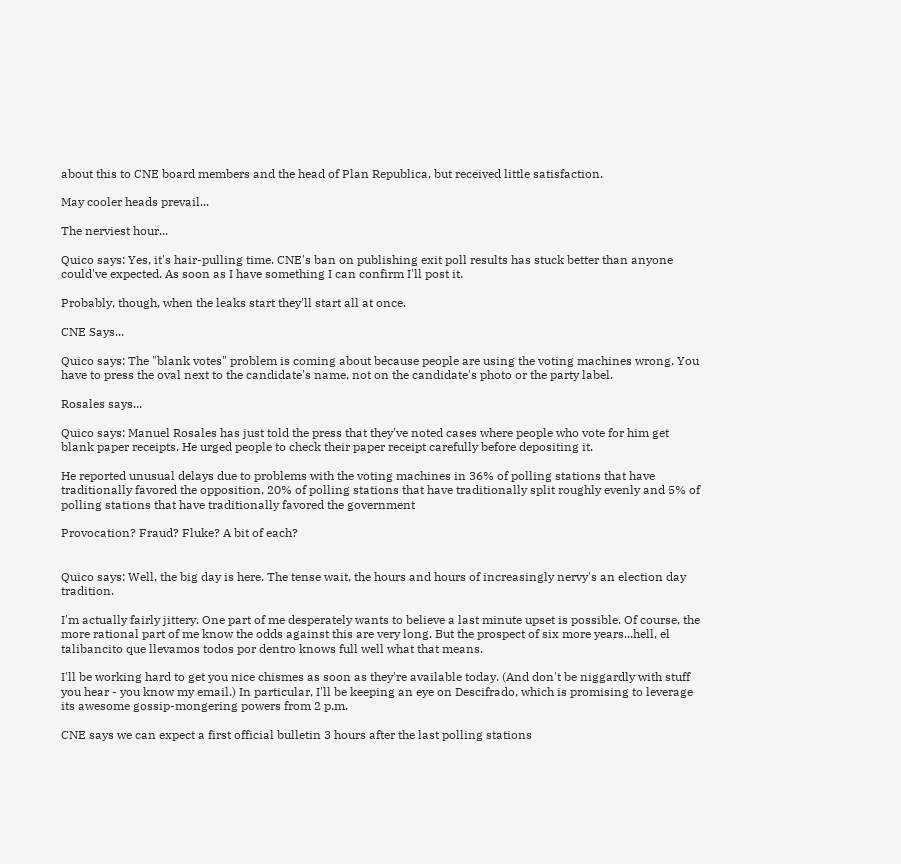about this to CNE board members and the head of Plan Republica, but received little satisfaction.

May cooler heads prevail...

The nerviest hour...

Quico says: Yes, it's hair-pulling time. CNE's ban on publishing exit poll results has stuck better than anyone could've expected. As soon as I have something I can confirm I'll post it.

Probably, though, when the leaks start they'll start all at once.

CNE Says...

Quico says: The "blank votes" problem is coming about because people are using the voting machines wrong. You have to press the oval next to the candidate's name, not on the candidate's photo or the party label.

Rosales says...

Quico says: Manuel Rosales has just told the press that they've noted cases where people who vote for him get blank paper receipts. He urged people to check their paper receipt carefully before depositing it.

He reported unusual delays due to problems with the voting machines in 36% of polling stations that have traditionally favored the opposition, 20% of polling stations that have traditionally split roughly evenly and 5% of polling stations that have traditionally favored the government

Provocation? Fraud? Fluke? A bit of each?


Quico says: Well, the big day is here. The tense wait, the hours and hours of increasingly nervy's an election day tradition.

I'm actually fairly jittery. One part of me desperately wants to believe a last minute upset is possible. Of course, the more rational part of me know the odds against this are very long. But the prospect of six more years...hell, el talibancito que llevamos todos por dentro knows full well what that means.

I'll be working hard to get you nice chismes as soon as they're available today. (And don't be niggardly with stuff you hear - you know my email.) In particular, I'll be keeping an eye on Descifrado, which is promising to leverage its awesome gossip-mongering powers from 2 p.m.

CNE says we can expect a first official bulletin 3 hours after the last polling stations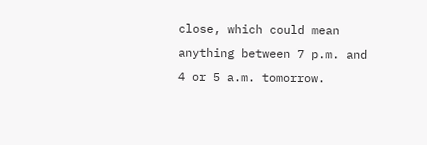close, which could mean anything between 7 p.m. and 4 or 5 a.m. tomorrow.